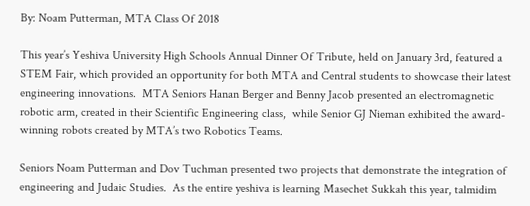By: Noam Putterman, MTA Class Of 2018

This year’s Yeshiva University High Schools Annual Dinner Of Tribute, held on January 3rd, featured a STEM Fair, which provided an opportunity for both MTA and Central students to showcase their latest engineering innovations.  MTA Seniors Hanan Berger and Benny Jacob presented an electromagnetic robotic arm, created in their Scientific Engineering class,  while Senior GJ Nieman exhibited the award-winning robots created by MTA’s two Robotics Teams.

Seniors Noam Putterman and Dov Tuchman presented two projects that demonstrate the integration of engineering and Judaic Studies.  As the entire yeshiva is learning Masechet Sukkah this year, talmidim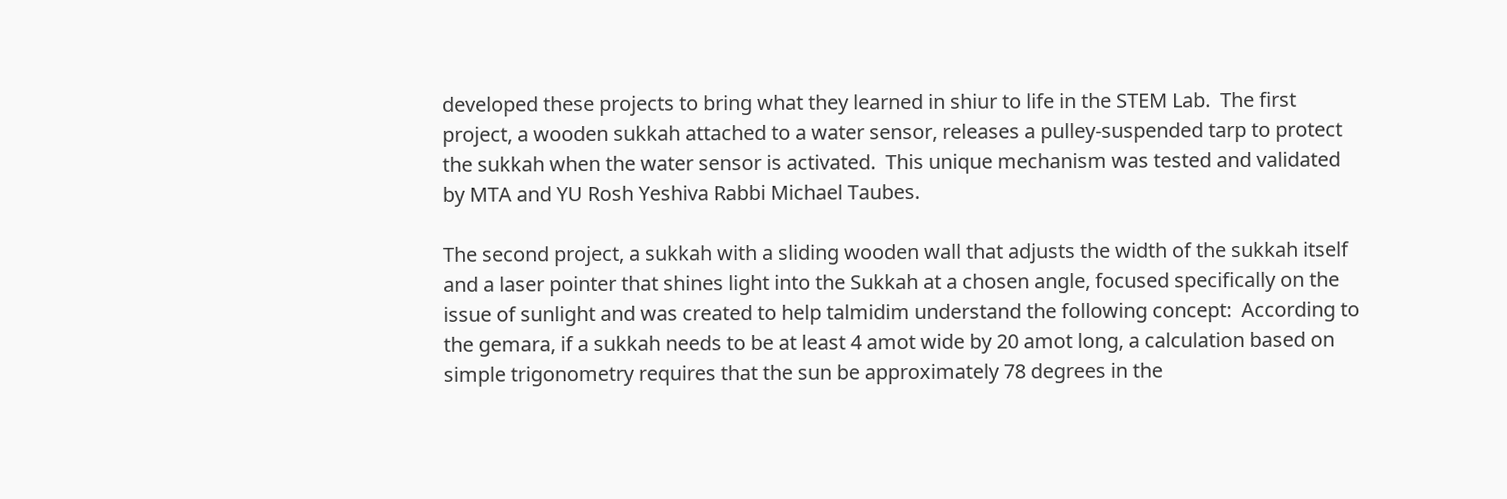developed these projects to bring what they learned in shiur to life in the STEM Lab.  The first project, a wooden sukkah attached to a water sensor, releases a pulley-suspended tarp to protect the sukkah when the water sensor is activated.  This unique mechanism was tested and validated by MTA and YU Rosh Yeshiva Rabbi Michael Taubes.

The second project, a sukkah with a sliding wooden wall that adjusts the width of the sukkah itself and a laser pointer that shines light into the Sukkah at a chosen angle, focused specifically on the issue of sunlight and was created to help talmidim understand the following concept:  According to the gemara, if a sukkah needs to be at least 4 amot wide by 20 amot long, a calculation based on simple trigonometry requires that the sun be approximately 78 degrees in the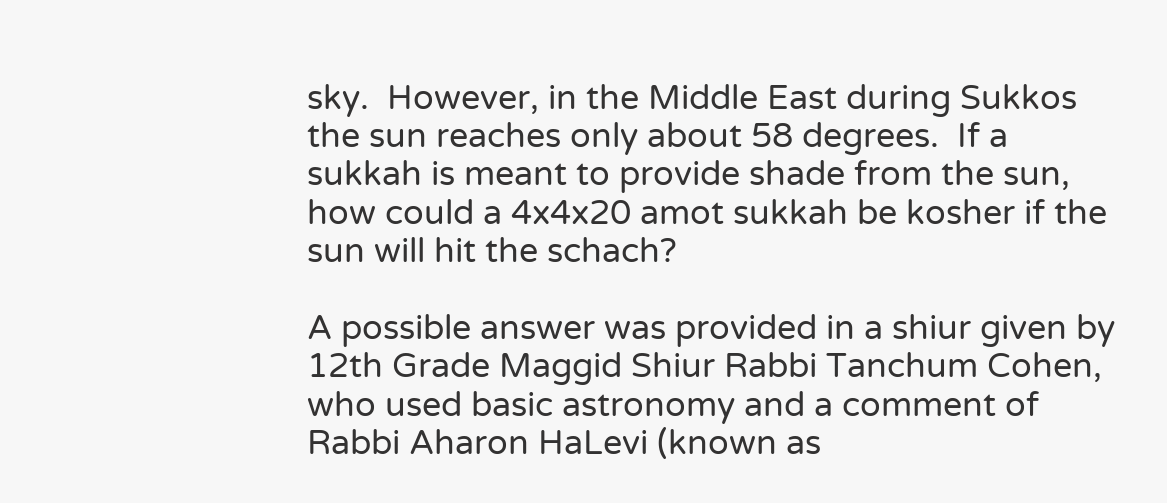sky.  However, in the Middle East during Sukkos the sun reaches only about 58 degrees.  If a sukkah is meant to provide shade from the sun, how could a 4x4x20 amot sukkah be kosher if the sun will hit the schach?

A possible answer was provided in a shiur given by 12th Grade Maggid Shiur Rabbi Tanchum Cohen, who used basic astronomy and a comment of Rabbi Aharon HaLevi (known as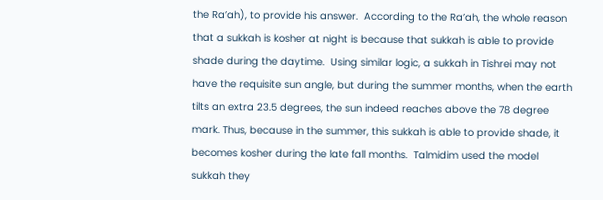the Ra’ah), to provide his answer.  According to the Ra’ah, the whole reason that a sukkah is kosher at night is because that sukkah is able to provide shade during the daytime.  Using similar logic, a sukkah in Tishrei may not have the requisite sun angle, but during the summer months, when the earth tilts an extra 23.5 degrees, the sun indeed reaches above the 78 degree mark. Thus, because in the summer, this sukkah is able to provide shade, it becomes kosher during the late fall months.  Talmidim used the model sukkah they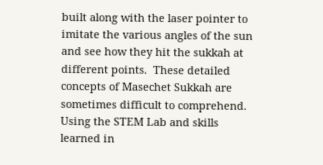built along with the laser pointer to imitate the various angles of the sun and see how they hit the sukkah at different points.  These detailed concepts of Masechet Sukkah are sometimes difficult to comprehend.  Using the STEM Lab and skills learned in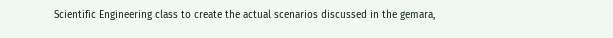Scientific Engineering class to create the actual scenarios discussed in the gemara,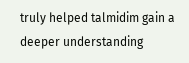truly helped talmidim gain a deeper understanding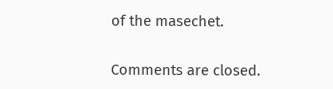of the masechet.


Comments are closed.